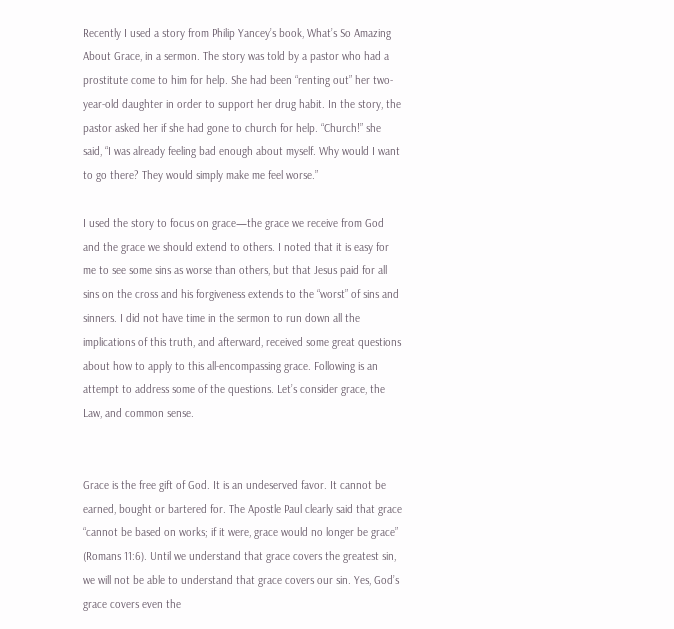Recently I used a story from Philip Yancey’s book, What’s So Amazing About Grace, in a sermon. The story was told by a pastor who had a prostitute come to him for help. She had been “renting out” her two-year-old daughter in order to support her drug habit. In the story, the pastor asked her if she had gone to church for help. “Church!” she said, “I was already feeling bad enough about myself. Why would I want to go there? They would simply make me feel worse.”

I used the story to focus on grace—the grace we receive from God and the grace we should extend to others. I noted that it is easy for me to see some sins as worse than others, but that Jesus paid for all sins on the cross and his forgiveness extends to the “worst” of sins and sinners. I did not have time in the sermon to run down all the implications of this truth, and afterward, received some great questions about how to apply to this all-encompassing grace. Following is an attempt to address some of the questions. Let’s consider grace, the Law, and common sense.


Grace is the free gift of God. It is an undeserved favor. It cannot be earned, bought or bartered for. The Apostle Paul clearly said that grace “cannot be based on works; if it were, grace would no longer be grace” (Romans 11:6). Until we understand that grace covers the greatest sin, we will not be able to understand that grace covers our sin. Yes, God’s grace covers even the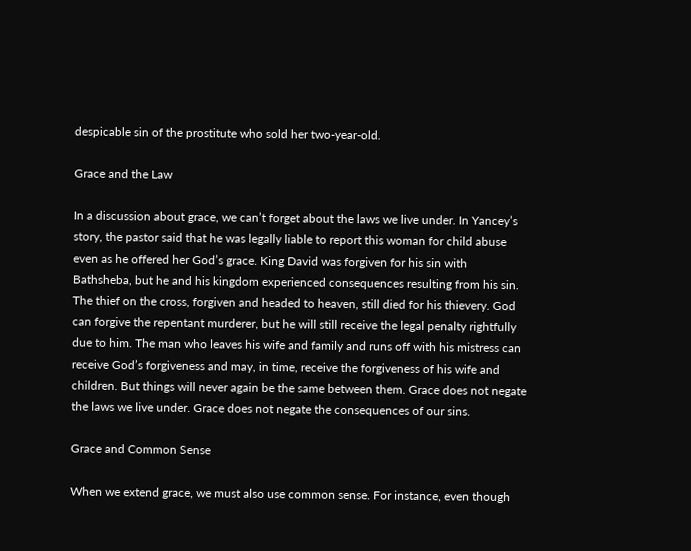despicable sin of the prostitute who sold her two-year-old.

Grace and the Law

In a discussion about grace, we can’t forget about the laws we live under. In Yancey’s story, the pastor said that he was legally liable to report this woman for child abuse even as he offered her God’s grace. King David was forgiven for his sin with Bathsheba, but he and his kingdom experienced consequences resulting from his sin. The thief on the cross, forgiven and headed to heaven, still died for his thievery. God can forgive the repentant murderer, but he will still receive the legal penalty rightfully due to him. The man who leaves his wife and family and runs off with his mistress can receive God’s forgiveness and may, in time, receive the forgiveness of his wife and children. But things will never again be the same between them. Grace does not negate the laws we live under. Grace does not negate the consequences of our sins.

Grace and Common Sense

When we extend grace, we must also use common sense. For instance, even though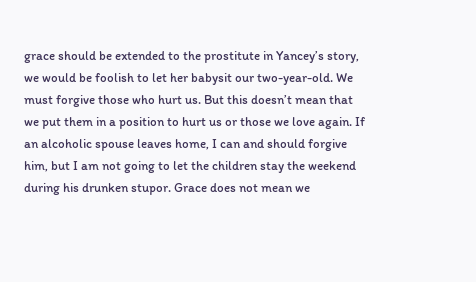grace should be extended to the prostitute in Yancey’s story, we would be foolish to let her babysit our two-year-old. We must forgive those who hurt us. But this doesn’t mean that we put them in a position to hurt us or those we love again. If an alcoholic spouse leaves home, I can and should forgive him, but I am not going to let the children stay the weekend during his drunken stupor. Grace does not mean we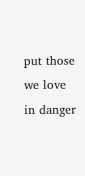put those we love in danger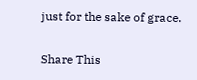just for the sake of grace.

Share This